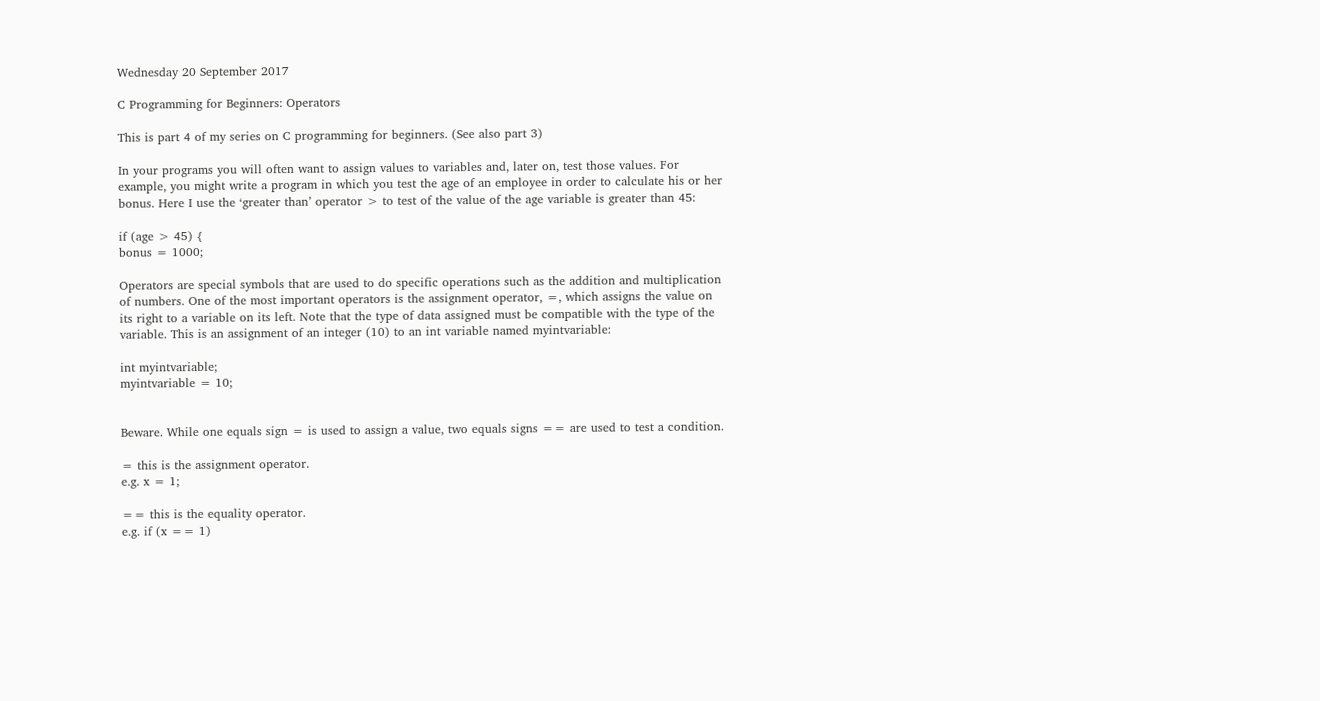Wednesday 20 September 2017

C Programming for Beginners: Operators

This is part 4 of my series on C programming for beginners. (See also part 3)

In your programs you will often want to assign values to variables and, later on, test those values. For example, you might write a program in which you test the age of an employee in order to calculate his or her bonus. Here I use the ‘greater than’ operator > to test of the value of the age variable is greater than 45:

if (age > 45) {
bonus = 1000;

Operators are special symbols that are used to do specific operations such as the addition and multiplication of numbers. One of the most important operators is the assignment operator, =, which assigns the value on its right to a variable on its left. Note that the type of data assigned must be compatible with the type of the variable. This is an assignment of an integer (10) to an int variable named myintvariable:

int myintvariable;
myintvariable = 10;


Beware. While one equals sign = is used to assign a value, two equals signs == are used to test a condition.

= this is the assignment operator.
e.g. x = 1;

== this is the equality operator.
e.g. if (x == 1)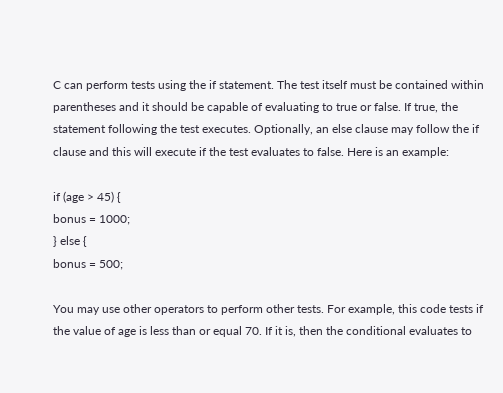C can perform tests using the if statement. The test itself must be contained within parentheses and it should be capable of evaluating to true or false. If true, the statement following the test executes. Optionally, an else clause may follow the if clause and this will execute if the test evaluates to false. Here is an example:

if (age > 45) {
bonus = 1000;
} else {
bonus = 500;

You may use other operators to perform other tests. For example, this code tests if the value of age is less than or equal 70. If it is, then the conditional evaluates to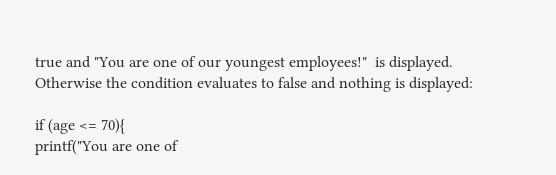true and "You are one of our youngest employees!"  is displayed. Otherwise the condition evaluates to false and nothing is displayed:

if (age <= 70){
printf("You are one of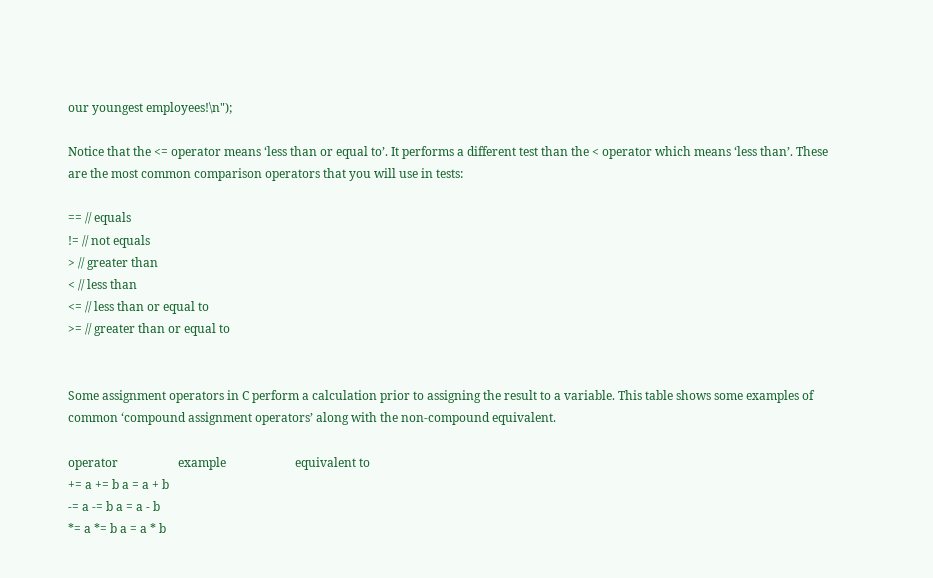our youngest employees!\n");

Notice that the <= operator means ‘less than or equal to’. It performs a different test than the < operator which means ‘less than’. These are the most common comparison operators that you will use in tests:

== // equals
!= // not equals
> // greater than
< // less than
<= // less than or equal to
>= // greater than or equal to


Some assignment operators in C perform a calculation prior to assigning the result to a variable. This table shows some examples of common ‘compound assignment operators’ along with the non-compound equivalent.

operator                    example                       equivalent to
+= a += b a = a + b
-= a -= b a = a - b
*= a *= b a = a * b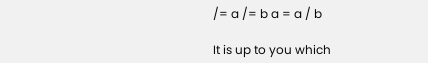/= a /= b a = a / b

It is up to you which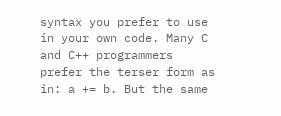syntax you prefer to use in your own code. Many C and C++ programmers prefer the terser form as in: a += b. But the same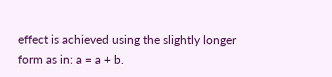effect is achieved using the slightly longer form as in: a = a + b.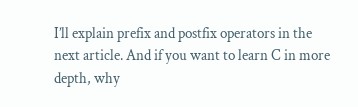I’ll explain prefix and postfix operators in the next article. And if you want to learn C in more depth, why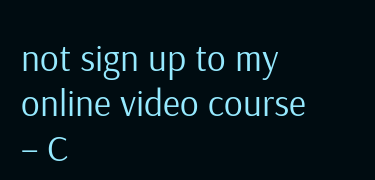not sign up to my online video course – C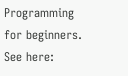Programming for beginners. See here: